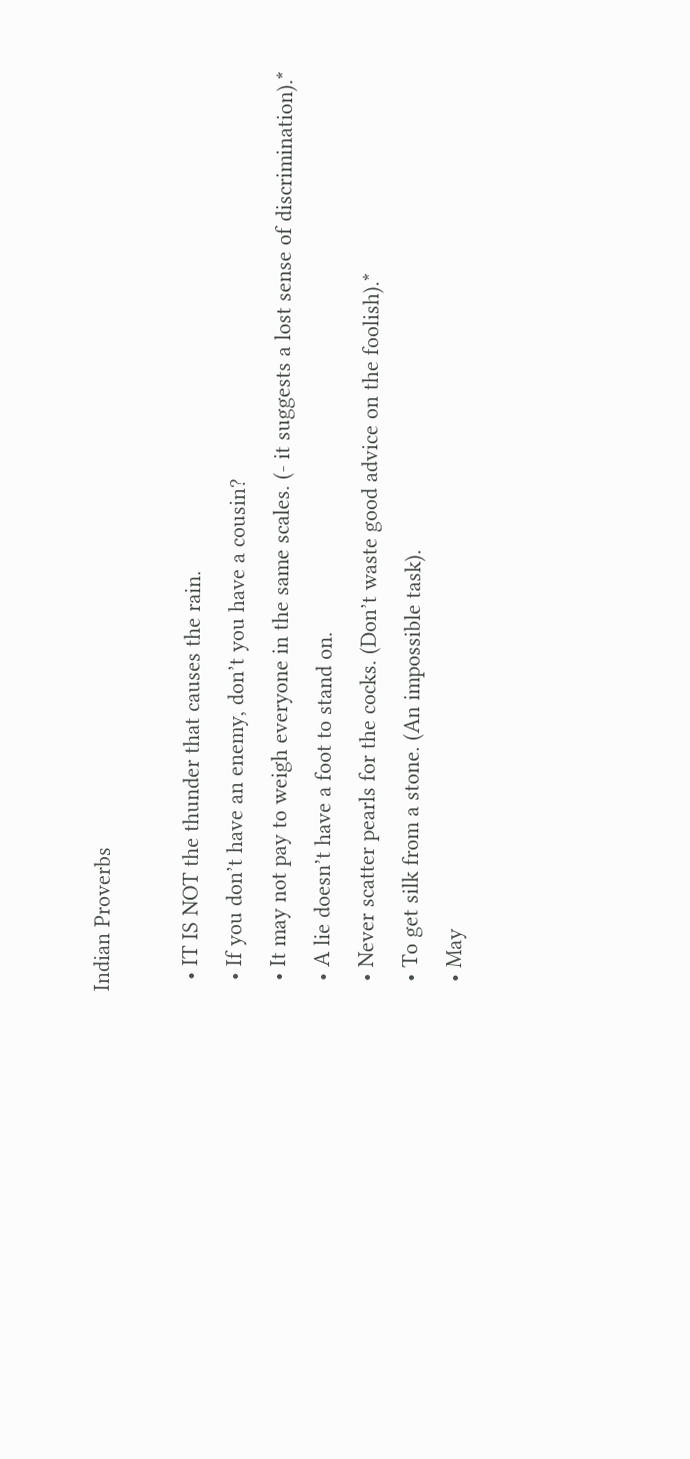Indian Proverbs

  • IT IS NOT the thunder that causes the rain.
  • If you don’t have an enemy, don’t you have a cousin?
  • It may not pay to weigh everyone in the same scales. (- it suggests a lost sense of discrimination).*
  • A lie doesn’t have a foot to stand on.
  • Never scatter pearls for the cocks. (Don’t waste good advice on the foolish).*
  • To get silk from a stone. (An impossible task).
  • May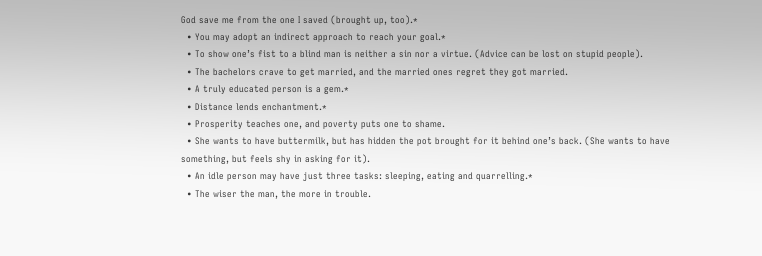God save me from the one I saved (brought up, too).*
  • You may adopt an indirect approach to reach your goal.*
  • To show one’s fist to a blind man is neither a sin nor a virtue. (Advice can be lost on stupid people).
  • The bachelors crave to get married, and the married ones regret they got married.
  • A truly educated person is a gem.*
  • Distance lends enchantment.*
  • Prosperity teaches one, and poverty puts one to shame.
  • She wants to have buttermilk, but has hidden the pot brought for it behind one’s back. (She wants to have something, but feels shy in asking for it).
  • An idle person may have just three tasks: sleeping, eating and quarrelling.*
  • The wiser the man, the more in trouble.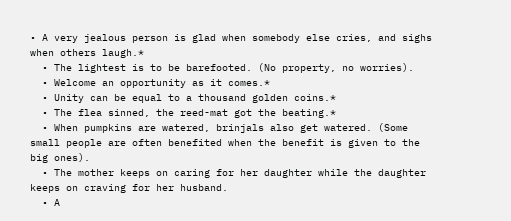• A very jealous person is glad when somebody else cries, and sighs when others laugh.*
  • The lightest is to be barefooted. (No property, no worries).
  • Welcome an opportunity as it comes.*
  • Unity can be equal to a thousand golden coins.*
  • The flea sinned, the reed-mat got the beating.*
  • When pumpkins are watered, brinjals also get watered. (Some small people are often benefited when the benefit is given to the big ones).
  • The mother keeps on caring for her daughter while the daughter keeps on craving for her husband.
  • A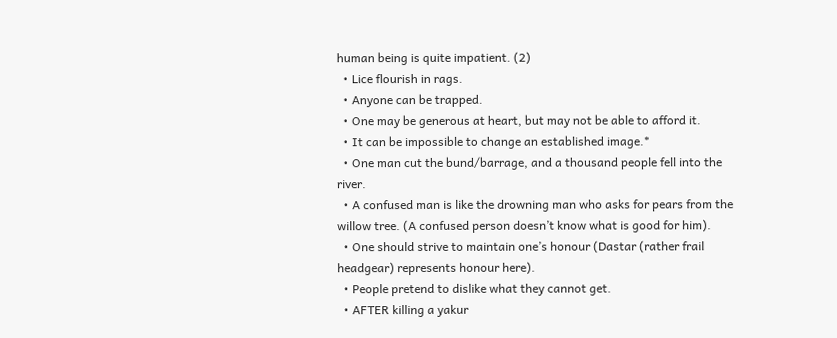human being is quite impatient. (2)
  • Lice flourish in rags.
  • Anyone can be trapped.
  • One may be generous at heart, but may not be able to afford it.
  • It can be impossible to change an established image.*
  • One man cut the bund/barrage, and a thousand people fell into the river.
  • A confused man is like the drowning man who asks for pears from the willow tree. (A confused person doesn’t know what is good for him).
  • One should strive to maintain one’s honour (Dastar (rather frail headgear) represents honour here).
  • People pretend to dislike what they cannot get.
  • AFTER killing a yakur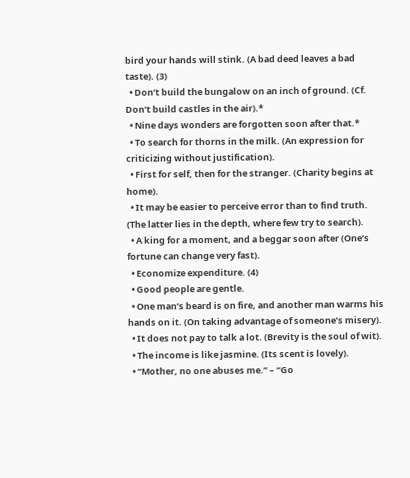bird your hands will stink. (A bad deed leaves a bad taste). (3)
  • Don’t build the bungalow on an inch of ground. (Cf. Don’t build castles in the air).*
  • Nine days wonders are forgotten soon after that.*
  • To search for thorns in the milk. (An expression for criticizing without justification).
  • First for self, then for the stranger. (Charity begins at home).
  • It may be easier to perceive error than to find truth. (The latter lies in the depth, where few try to search).
  • A king for a moment, and a beggar soon after (One’s fortune can change very fast).
  • Economize expenditure. (4)
  • Good people are gentle.
  • One man’s beard is on fire, and another man warms his hands on it. (On taking advantage of someone’s misery).
  • It does not pay to talk a lot. (Brevity is the soul of wit).
  • The income is like jasmine. (Its scent is lovely).
  • “Mother, no one abuses me.” – “Go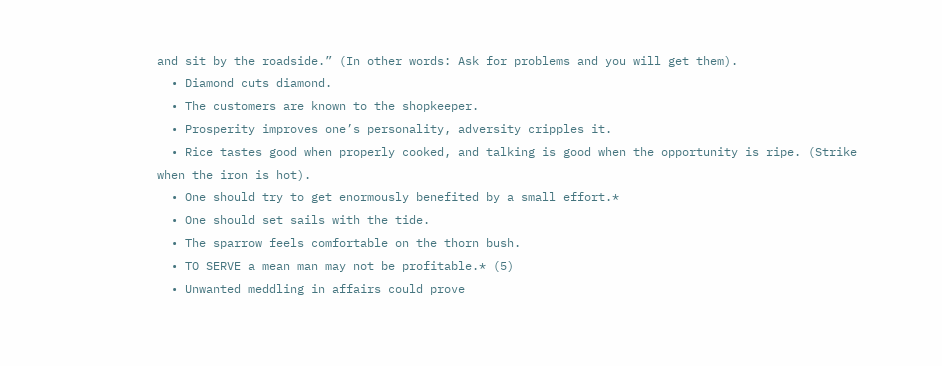and sit by the roadside.” (In other words: Ask for problems and you will get them).
  • Diamond cuts diamond.
  • The customers are known to the shopkeeper.
  • Prosperity improves one’s personality, adversity cripples it.
  • Rice tastes good when properly cooked, and talking is good when the opportunity is ripe. (Strike when the iron is hot).
  • One should try to get enormously benefited by a small effort.*
  • One should set sails with the tide.
  • The sparrow feels comfortable on the thorn bush.
  • TO SERVE a mean man may not be profitable.* (5)
  • Unwanted meddling in affairs could prove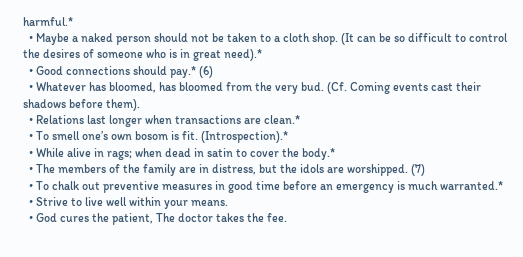harmful.*
  • Maybe a naked person should not be taken to a cloth shop. (It can be so difficult to control the desires of someone who is in great need).*
  • Good connections should pay.* (6)
  • Whatever has bloomed, has bloomed from the very bud. (Cf. Coming events cast their shadows before them).
  • Relations last longer when transactions are clean.*
  • To smell one’s own bosom is fit. (Introspection).*
  • While alive in rags; when dead in satin to cover the body.*
  • The members of the family are in distress, but the idols are worshipped. (7)
  • To chalk out preventive measures in good time before an emergency is much warranted.*
  • Strive to live well within your means.
  • God cures the patient, The doctor takes the fee.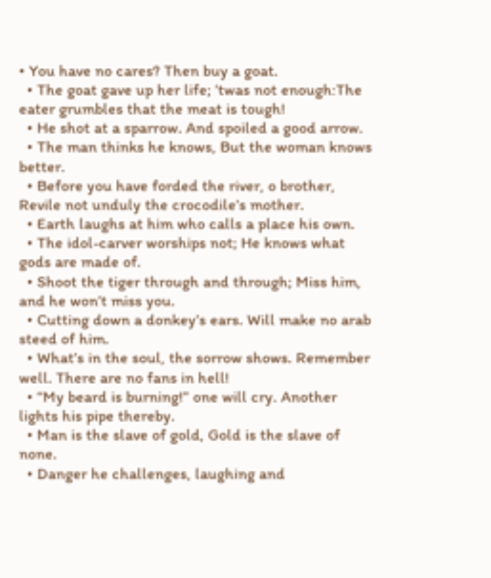• You have no cares? Then buy a goat.
  • The goat gave up her life; ’twas not enough:The eater grumbles that the meat is tough!
  • He shot at a sparrow. And spoiled a good arrow.
  • The man thinks he knows, But the woman knows better.
  • Before you have forded the river, o brother, Revile not unduly the crocodile’s mother.
  • Earth laughs at him who calls a place his own.
  • The idol-carver worships not; He knows what gods are made of.
  • Shoot the tiger through and through; Miss him, and he won’t miss you.
  • Cutting down a donkey’s ears. Will make no arab steed of him.
  • What’s in the soul, the sorrow shows. Remember well. There are no fans in hell!
  • “My beard is burning!” one will cry. Another lights his pipe thereby.
  • Man is the slave of gold, Gold is the slave of none.
  • Danger he challenges, laughing and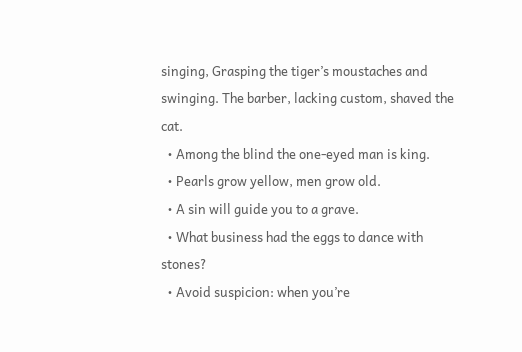singing, Grasping the tiger’s moustaches and swinging. The barber, lacking custom, shaved the cat.
  • Among the blind the one-eyed man is king.
  • Pearls grow yellow, men grow old.
  • A sin will guide you to a grave.
  • What business had the eggs to dance with stones?
  • Avoid suspicion: when you’re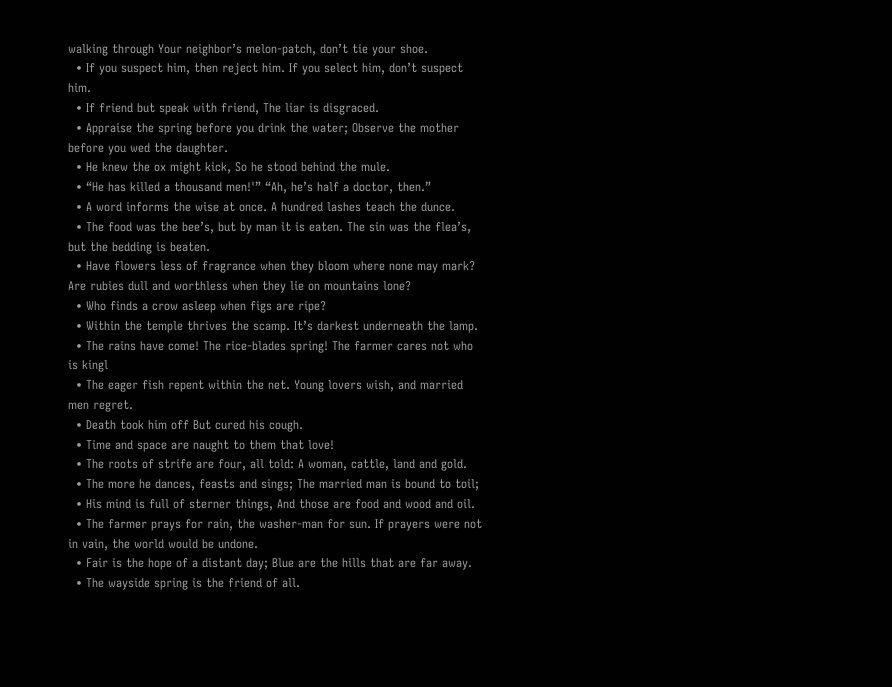walking through Your neighbor’s melon-patch, don’t tie your shoe.
  • If you suspect him, then reject him. If you select him, don’t suspect him.
  • If friend but speak with friend, The liar is disgraced.
  • Appraise the spring before you drink the water; Observe the mother before you wed the daughter.
  • He knew the ox might kick, So he stood behind the mule.
  • “He has killed a thousand men!'” “Ah, he’s half a doctor, then.”
  • A word informs the wise at once. A hundred lashes teach the dunce.
  • The food was the bee’s, but by man it is eaten. The sin was the flea’s, but the bedding is beaten.
  • Have flowers less of fragrance when they bloom where none may mark? Are rubies dull and worthless when they lie on mountains lone?
  • Who finds a crow asleep when figs are ripe?
  • Within the temple thrives the scamp. It’s darkest underneath the lamp.
  • The rains have come! The rice-blades spring! The farmer cares not who is kingl
  • The eager fish repent within the net. Young lovers wish, and married men regret.
  • Death took him off But cured his cough.
  • Time and space are naught to them that love!
  • The roots of strife are four, all told: A woman, cattle, land and gold.
  • The more he dances, feasts and sings; The married man is bound to toil;
  • His mind is full of sterner things, And those are food and wood and oil.
  • The farmer prays for rain, the washer-man for sun. If prayers were not in vain, the world would be undone.
  • Fair is the hope of a distant day; Blue are the hills that are far away.
  • The wayside spring is the friend of all.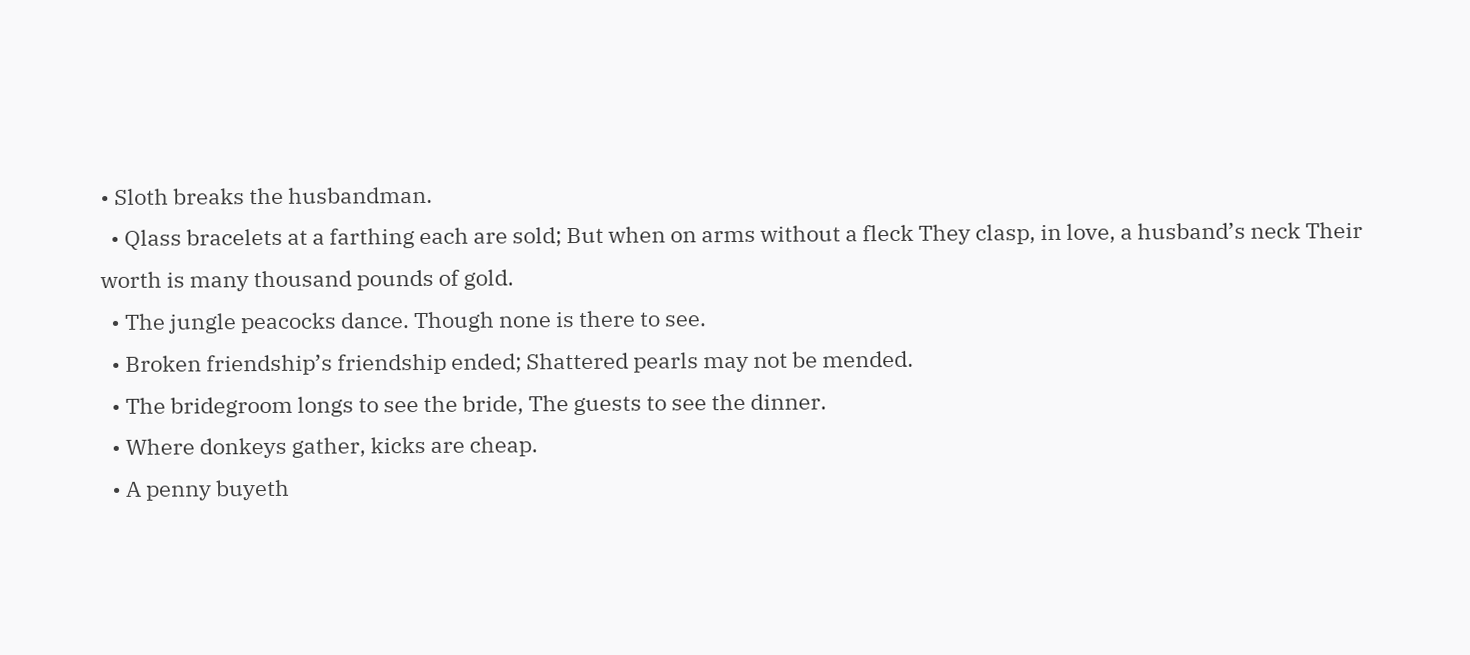• Sloth breaks the husbandman.
  • Qlass bracelets at a farthing each are sold; But when on arms without a fleck They clasp, in love, a husband’s neck Their worth is many thousand pounds of gold.
  • The jungle peacocks dance. Though none is there to see.
  • Broken friendship’s friendship ended; Shattered pearls may not be mended.
  • The bridegroom longs to see the bride, The guests to see the dinner.
  • Where donkeys gather, kicks are cheap.
  • A penny buyeth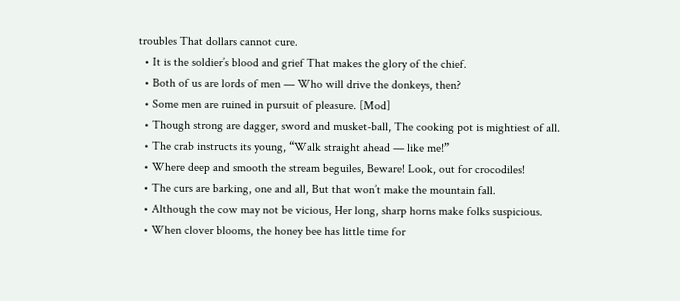troubles That dollars cannot cure.
  • It is the soldier’s blood and grief That makes the glory of the chief.
  • Both of us are lords of men — Who will drive the donkeys, then?
  • Some men are ruined in pursuit of pleasure. [Mod]
  • Though strong are dagger, sword and musket-ball, The cooking pot is mightiest of all.
  • The crab instructs its young, “Walk straight ahead — like me!”
  • Where deep and smooth the stream beguiles, Beware! Look, out for crocodiles!
  • The curs are barking, one and all, But that won’t make the mountain fall.
  • Although the cow may not be vicious, Her long, sharp horns make folks suspicious.
  • When clover blooms, the honey bee has little time for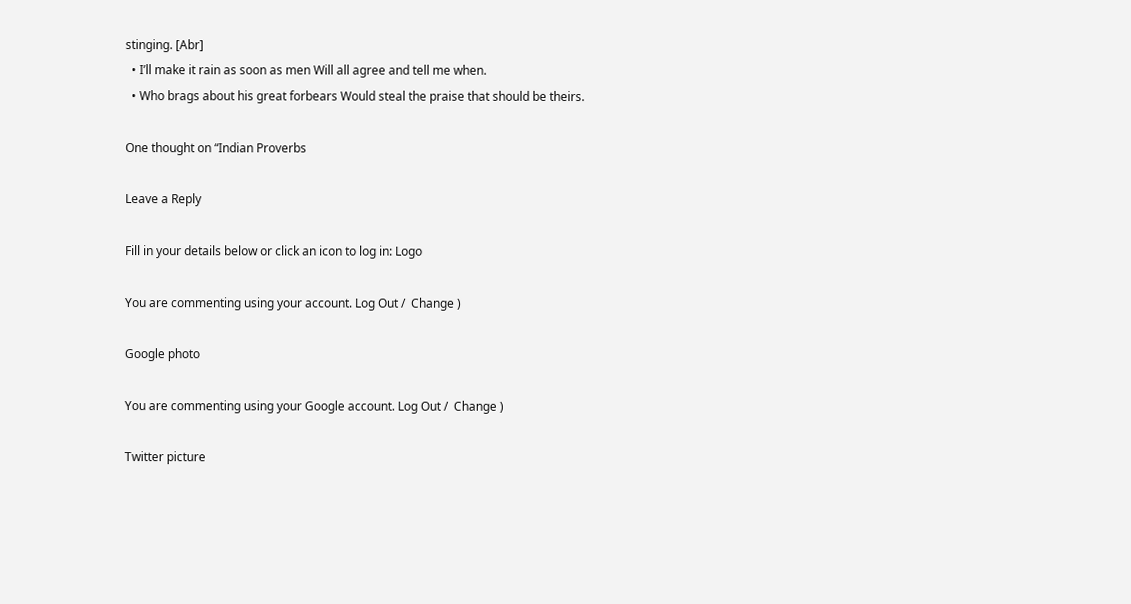stinging. [Abr]
  • I’ll make it rain as soon as men Will all agree and tell me when.
  • Who brags about his great forbears Would steal the praise that should be theirs.

One thought on “Indian Proverbs

Leave a Reply

Fill in your details below or click an icon to log in: Logo

You are commenting using your account. Log Out /  Change )

Google photo

You are commenting using your Google account. Log Out /  Change )

Twitter picture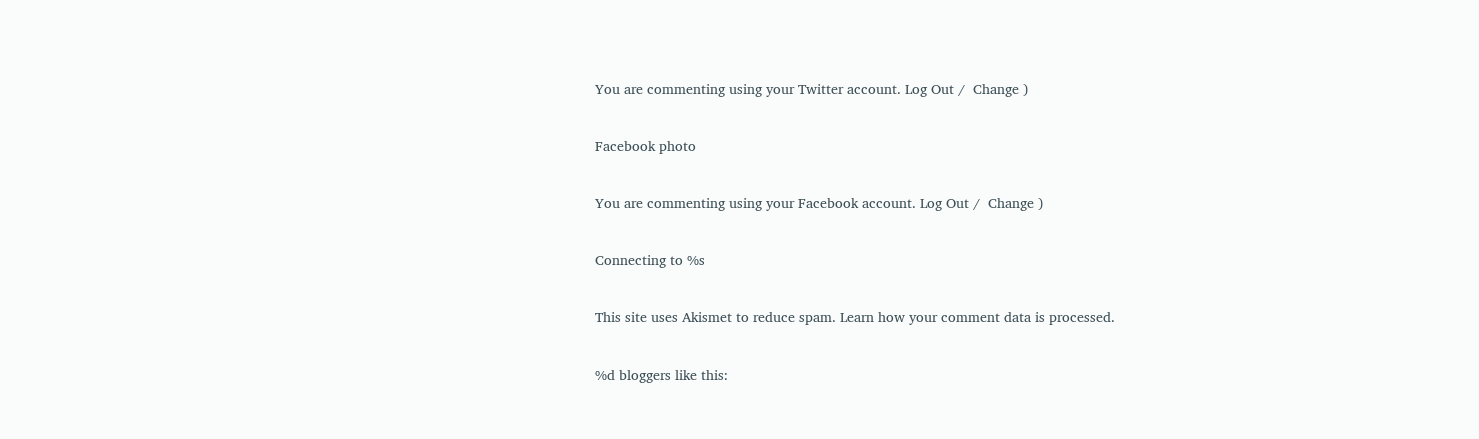You are commenting using your Twitter account. Log Out /  Change )

Facebook photo

You are commenting using your Facebook account. Log Out /  Change )

Connecting to %s

This site uses Akismet to reduce spam. Learn how your comment data is processed.

%d bloggers like this: